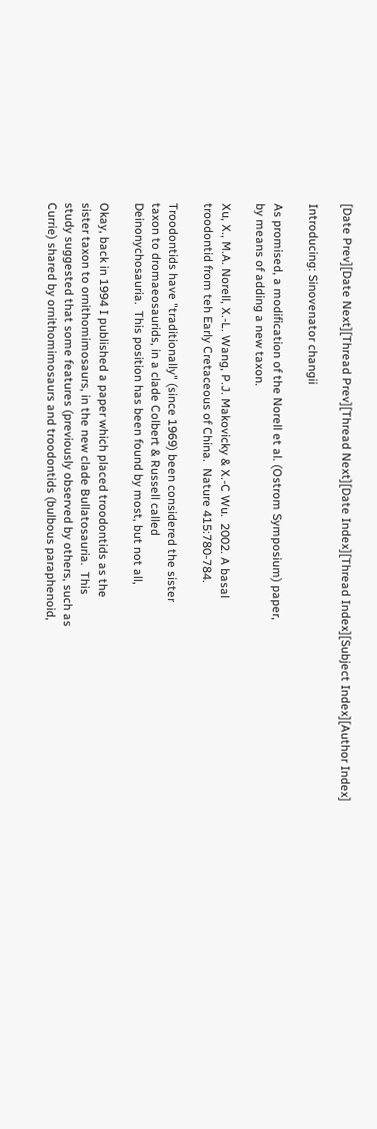[Date Prev][Date Next][Thread Prev][Thread Next][Date Index][Thread Index][Subject Index][Author Index]

Introducing: Sinovenator changii

As promised, a modification of the Norell et al. (Ostrom Symposium) paper,
by means of adding a new taxon.

Xu, X., M.A. Norell, X.-L. Wang, P.J. Makovicky & X.-C Wu.  2002. A basal
troodontid from teh Early Cretaceous of China.  Nature 415:780-784.

Troodontids have "traditionally" (since 1969) been considered the sister
taxon to dromaeosaurids, in a clade Colbert & Russell called
Deinonychosauria.  This position has been found by most, but not all,

Okay, back in 1994 I published a paper which placed troodontids as the
sister taxon to ornithomimosaurs, in the new clade Bullatosauria.  This
study suggested that some features (previously observed by others, such as
Currie) shared by ornithomimosaurs and troodontids (bulbous paraphenoid,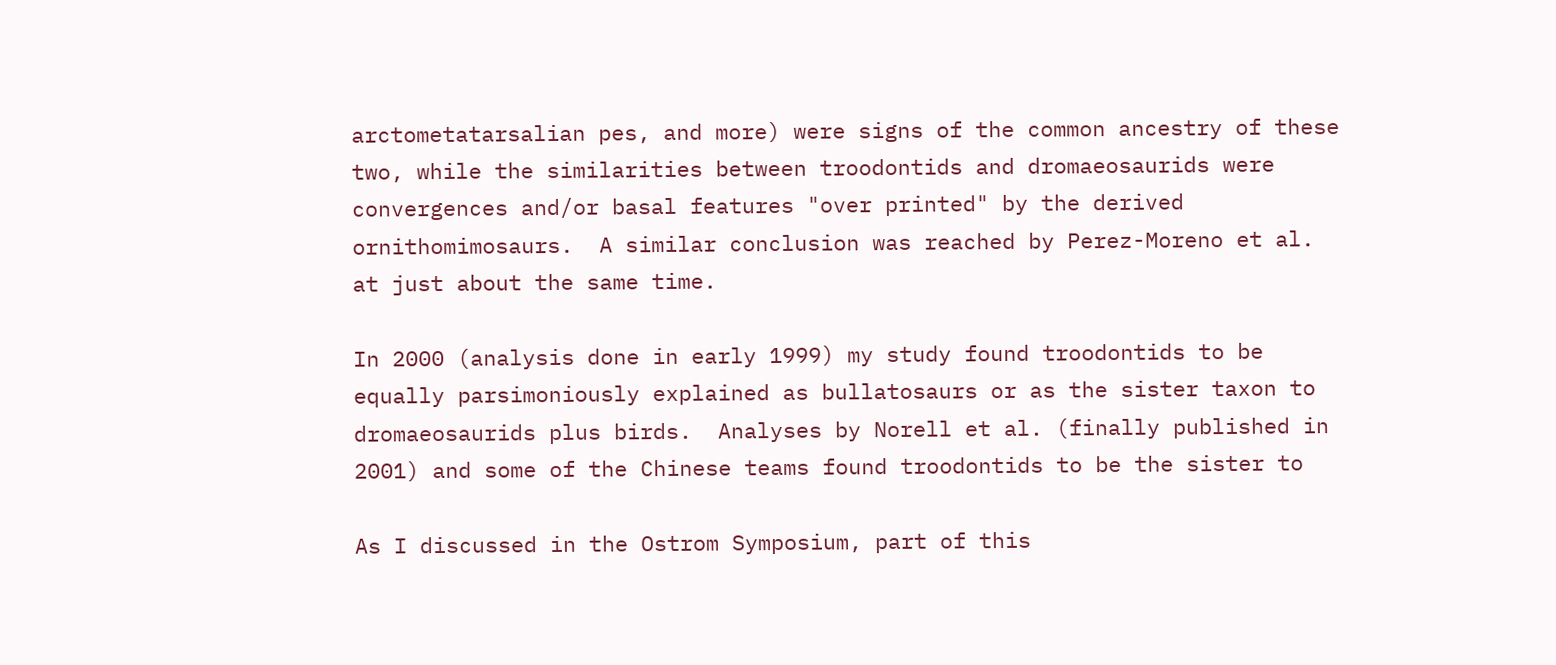arctometatarsalian pes, and more) were signs of the common ancestry of these
two, while the similarities between troodontids and dromaeosaurids were
convergences and/or basal features "over printed" by the derived
ornithomimosaurs.  A similar conclusion was reached by Perez-Moreno et al.
at just about the same time.

In 2000 (analysis done in early 1999) my study found troodontids to be
equally parsimoniously explained as bullatosaurs or as the sister taxon to
dromaeosaurids plus birds.  Analyses by Norell et al. (finally published in
2001) and some of the Chinese teams found troodontids to be the sister to

As I discussed in the Ostrom Symposium, part of this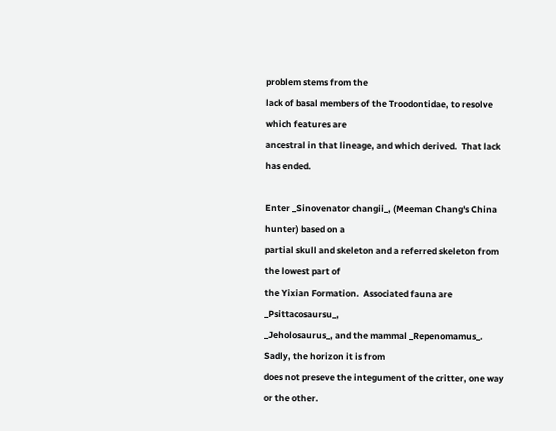problem stems from the
lack of basal members of the Troodontidae, to resolve which features are
ancestral in that lineage, and which derived.  That lack has ended.

Enter _Sinovenator changii_, (Meeman Chang's China hunter) based on a
partial skull and skeleton and a referred skeleton from the lowest part of
the Yixian Formation.  Associated fauna are _Psittacosaursu_,
_Jeholosaurus_, and the mammal _Repenomamus_.  Sadly, the horizon it is from
does not preseve the integument of the critter, one way or the other.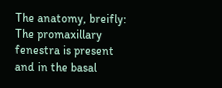The anatomy, breifly:
The promaxillary fenestra is present and in the basal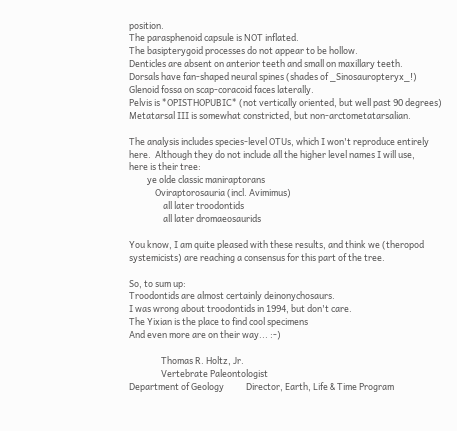position.
The parasphenoid capsule is NOT inflated.
The basipterygoid processes do not appear to be hollow.
Denticles are absent on anterior teeth and small on maxillary teeth.
Dorsals have fan-shaped neural spines (shades of _Sinosauropteryx_!)
Glenoid fossa on scap-coracoid faces laterally.
Pelvis is *OPISTHOPUBIC* (not vertically oriented, but well past 90 degrees)
Metatarsal III is somewhat constricted, but non-arctometatarsalian.

The analysis includes species-level OTUs, which I won't reproduce entirely
here.  Although they do not include all the higher level names I will use,
here is their tree:
         ye olde classic maniraptorans
             Oviraptorosauria (incl. Avimimus)
                 all later troodontids
                 all later dromaeosaurids

You know, I am quite pleased with these results, and think we (theropod
systemicists) are reaching a consensus for this part of the tree.

So, to sum up:
Troodontids are almost certainly deinonychosaurs.
I was wrong about troodontids in 1994, but don't care.
The Yixian is the place to find cool specimens
And even more are on their way... :-)

                Thomas R. Holtz, Jr.
                Vertebrate Paleontologist
Department of Geology           Director, Earth, Life & Time Program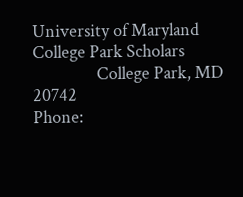University of Maryland          College Park Scholars
                College Park, MD  20742
Phone: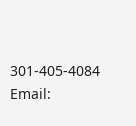301-405-4084    Email: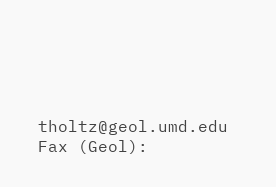tholtz@geol.umd.edu
Fax (Geol):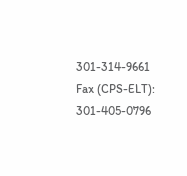301-314-9661       Fax (CPS-ELT): 301-405-0796